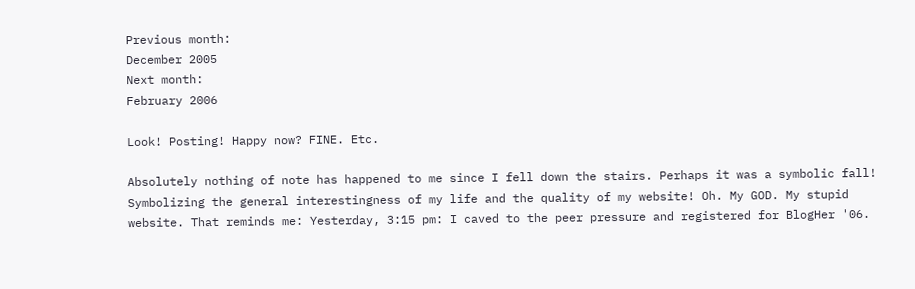Previous month:
December 2005
Next month:
February 2006

Look! Posting! Happy now? FINE. Etc.

Absolutely nothing of note has happened to me since I fell down the stairs. Perhaps it was a symbolic fall! Symbolizing the general interestingness of my life and the quality of my website! Oh. My GOD. My stupid website. That reminds me: Yesterday, 3:15 pm: I caved to the peer pressure and registered for BlogHer '06.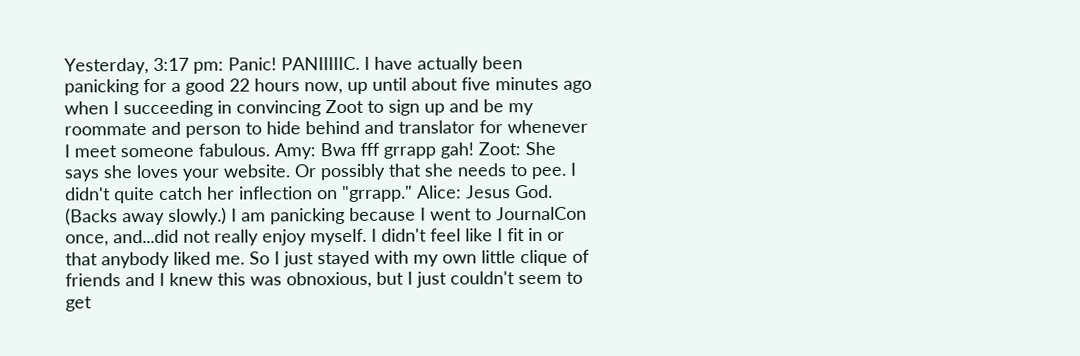Yesterday, 3:17 pm: Panic! PANIIIIIC. I have actually been panicking for a good 22 hours now, up until about five minutes ago when I succeeding in convincing Zoot to sign up and be my roommate and person to hide behind and translator for whenever I meet someone fabulous. Amy: Bwa fff grrapp gah! Zoot: She says she loves your website. Or possibly that she needs to pee. I didn't quite catch her inflection on "grrapp." Alice: Jesus God. (Backs away slowly.) I am panicking because I went to JournalCon once, and...did not really enjoy myself. I didn't feel like I fit in or that anybody liked me. So I just stayed with my own little clique of friends and I knew this was obnoxious, but I just couldn't seem to get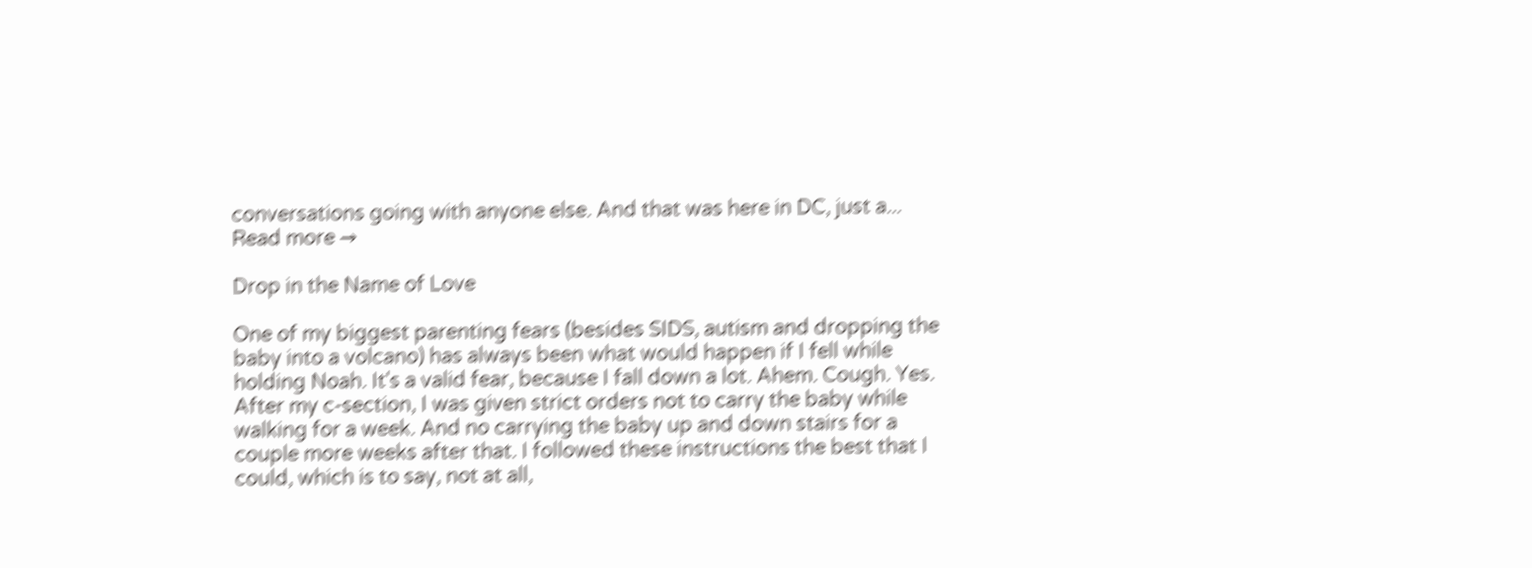conversations going with anyone else. And that was here in DC, just a... Read more →

Drop in the Name of Love

One of my biggest parenting fears (besides SIDS, autism and dropping the baby into a volcano) has always been what would happen if I fell while holding Noah. It's a valid fear, because I fall down a lot. Ahem. Cough. Yes. After my c-section, I was given strict orders not to carry the baby while walking for a week. And no carrying the baby up and down stairs for a couple more weeks after that. I followed these instructions the best that I could, which is to say, not at all,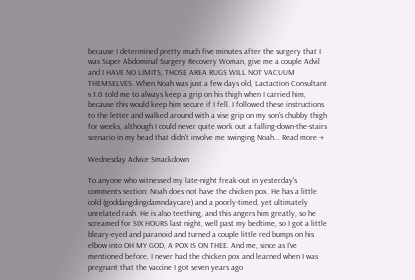because I determined pretty much five minutes after the surgery that I was Super Abdominal Surgery Recovery Woman, give me a couple Advil and I HAVE NO LIMITS, THOSE AREA RUGS WILL NOT VACUUM THEMSELVES. When Noah was just a few days old, Lactaction Consultant v.1.0 told me to always keep a grip on his thigh when I carried him, because this would keep him secure if I fell. I followed these instructions to the letter and walked around with a vise grip on my son's chubby thigh for weeks, although I could never quite work out a falling-down-the-stairs scenario in my head that didn't involve me swinging Noah... Read more →

Wednesday Advice Smackdown

To anyone who witnessed my late-night freak-out in yesterday's comments section: Noah does not have the chicken pox. He has a little cold (goddangdingdamndaycare) and a poorly-timed, yet ultimately unrelated rash. He is also teething, and this angers him greatly, so he screamed for SIX HOURS last night, well past my bedtime, so I got a little bleary-eyed and paranoid and turned a couple little red bumps on his elbow into OH MY GOD, A POX IS ON THEE. And me, since as I've mentioned before, I never had the chicken pox and learned when I was pregnant that the vaccine I got seven years ago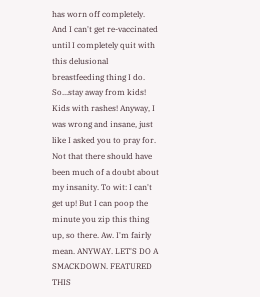has worn off completely. And I can't get re-vaccinated until I completely quit with this delusional breastfeeding thing I do. So...stay away from kids! Kids with rashes! Anyway, I was wrong and insane, just like I asked you to pray for. Not that there should have been much of a doubt about my insanity. To wit: I can't get up! But I can poop the minute you zip this thing up, so there. Aw. I'm fairly mean. ANYWAY. LET'S DO A SMACKDOWN. FEATURED THIS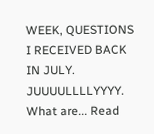WEEK, QUESTIONS I RECEIVED BACK IN JULY. JUUUULLLLYYYY. What are... Read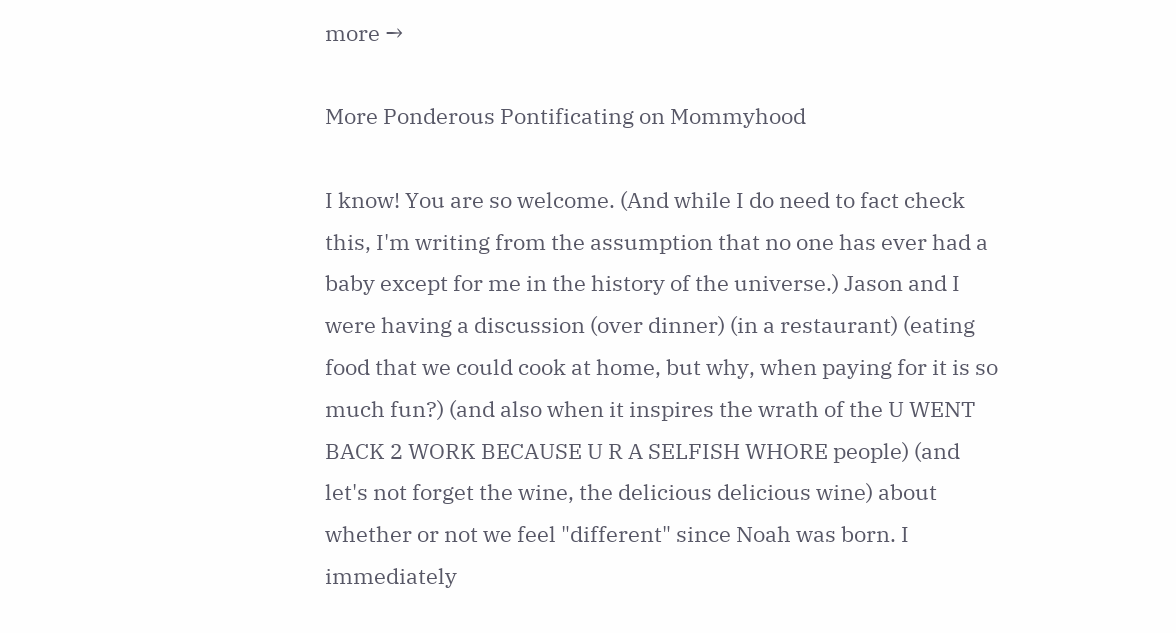more →

More Ponderous Pontificating on Mommyhood

I know! You are so welcome. (And while I do need to fact check this, I'm writing from the assumption that no one has ever had a baby except for me in the history of the universe.) Jason and I were having a discussion (over dinner) (in a restaurant) (eating food that we could cook at home, but why, when paying for it is so much fun?) (and also when it inspires the wrath of the U WENT BACK 2 WORK BECAUSE U R A SELFISH WHORE people) (and let's not forget the wine, the delicious delicious wine) about whether or not we feel "different" since Noah was born. I immediately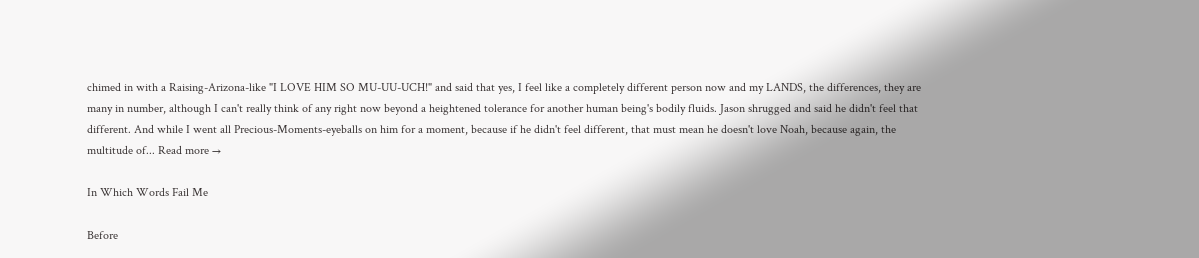chimed in with a Raising-Arizona-like "I LOVE HIM SO MU-UU-UCH!" and said that yes, I feel like a completely different person now and my LANDS, the differences, they are many in number, although I can't really think of any right now beyond a heightened tolerance for another human being's bodily fluids. Jason shrugged and said he didn't feel that different. And while I went all Precious-Moments-eyeballs on him for a moment, because if he didn't feel different, that must mean he doesn't love Noah, because again, the multitude of... Read more →

In Which Words Fail Me

Before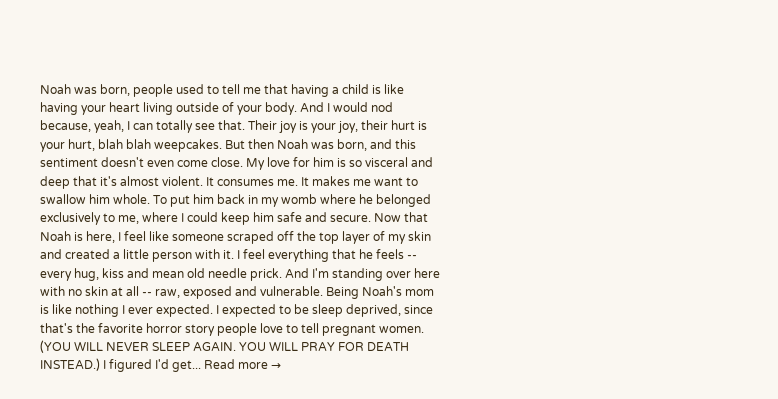Noah was born, people used to tell me that having a child is like having your heart living outside of your body. And I would nod because, yeah, I can totally see that. Their joy is your joy, their hurt is your hurt, blah blah weepcakes. But then Noah was born, and this sentiment doesn't even come close. My love for him is so visceral and deep that it's almost violent. It consumes me. It makes me want to swallow him whole. To put him back in my womb where he belonged exclusively to me, where I could keep him safe and secure. Now that Noah is here, I feel like someone scraped off the top layer of my skin and created a little person with it. I feel everything that he feels -- every hug, kiss and mean old needle prick. And I'm standing over here with no skin at all -- raw, exposed and vulnerable. Being Noah's mom is like nothing I ever expected. I expected to be sleep deprived, since that's the favorite horror story people love to tell pregnant women. (YOU WILL NEVER SLEEP AGAIN. YOU WILL PRAY FOR DEATH INSTEAD.) I figured I'd get... Read more →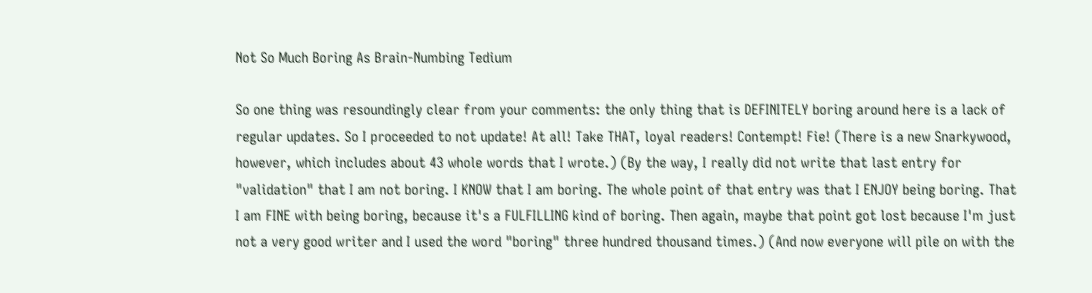Not So Much Boring As Brain-Numbing Tedium

So one thing was resoundingly clear from your comments: the only thing that is DEFINITELY boring around here is a lack of regular updates. So I proceeded to not update! At all! Take THAT, loyal readers! Contempt! Fie! (There is a new Snarkywood, however, which includes about 43 whole words that I wrote.) (By the way, I really did not write that last entry for "validation" that I am not boring. I KNOW that I am boring. The whole point of that entry was that I ENJOY being boring. That I am FINE with being boring, because it's a FULFILLING kind of boring. Then again, maybe that point got lost because I'm just not a very good writer and I used the word "boring" three hundred thousand times.) (And now everyone will pile on with the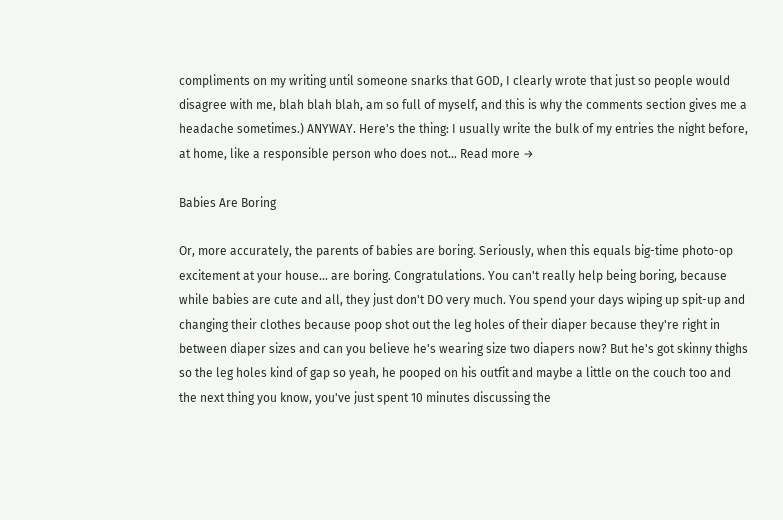compliments on my writing until someone snarks that GOD, I clearly wrote that just so people would disagree with me, blah blah blah, am so full of myself, and this is why the comments section gives me a headache sometimes.) ANYWAY. Here's the thing: I usually write the bulk of my entries the night before, at home, like a responsible person who does not... Read more →

Babies Are Boring

Or, more accurately, the parents of babies are boring. Seriously, when this equals big-time photo-op excitement at your house... are boring. Congratulations. You can't really help being boring, because while babies are cute and all, they just don't DO very much. You spend your days wiping up spit-up and changing their clothes because poop shot out the leg holes of their diaper because they're right in between diaper sizes and can you believe he's wearing size two diapers now? But he's got skinny thighs so the leg holes kind of gap so yeah, he pooped on his outfit and maybe a little on the couch too and the next thing you know, you've just spent 10 minutes discussing the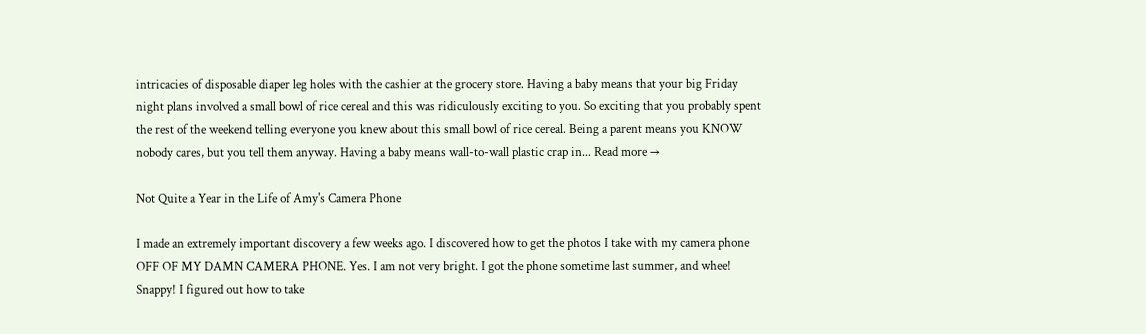intricacies of disposable diaper leg holes with the cashier at the grocery store. Having a baby means that your big Friday night plans involved a small bowl of rice cereal and this was ridiculously exciting to you. So exciting that you probably spent the rest of the weekend telling everyone you knew about this small bowl of rice cereal. Being a parent means you KNOW nobody cares, but you tell them anyway. Having a baby means wall-to-wall plastic crap in... Read more →

Not Quite a Year in the Life of Amy's Camera Phone

I made an extremely important discovery a few weeks ago. I discovered how to get the photos I take with my camera phone OFF OF MY DAMN CAMERA PHONE. Yes. I am not very bright. I got the phone sometime last summer, and whee! Snappy! I figured out how to take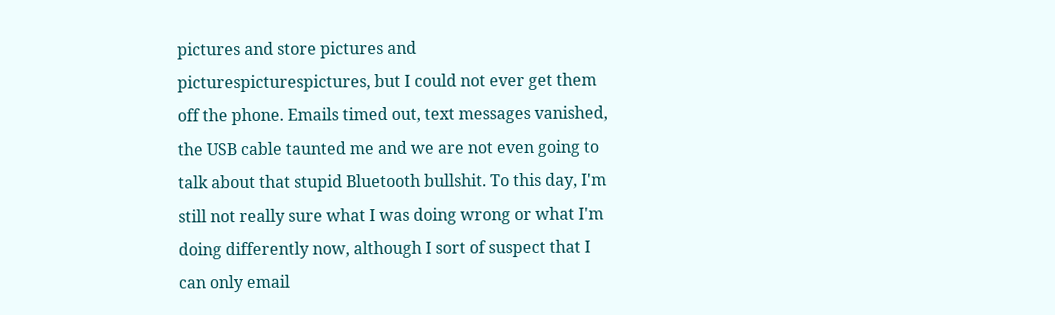pictures and store pictures and picturespicturespictures, but I could not ever get them off the phone. Emails timed out, text messages vanished, the USB cable taunted me and we are not even going to talk about that stupid Bluetooth bullshit. To this day, I'm still not really sure what I was doing wrong or what I'm doing differently now, although I sort of suspect that I can only email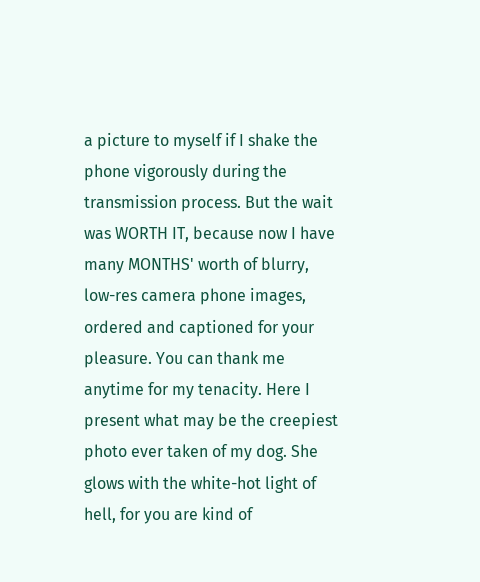a picture to myself if I shake the phone vigorously during the transmission process. But the wait was WORTH IT, because now I have many MONTHS' worth of blurry, low-res camera phone images, ordered and captioned for your pleasure. You can thank me anytime for my tenacity. Here I present what may be the creepiest photo ever taken of my dog. She glows with the white-hot light of hell, for you are kind of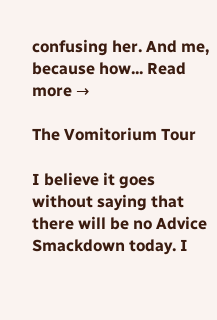confusing her. And me, because how... Read more →

The Vomitorium Tour

I believe it goes without saying that there will be no Advice Smackdown today. I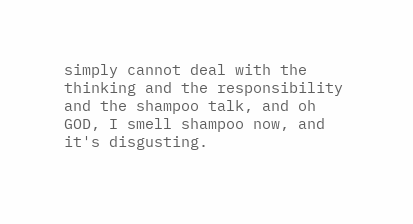simply cannot deal with the thinking and the responsibility and the shampoo talk, and oh GOD, I smell shampoo now, and it's disgusting.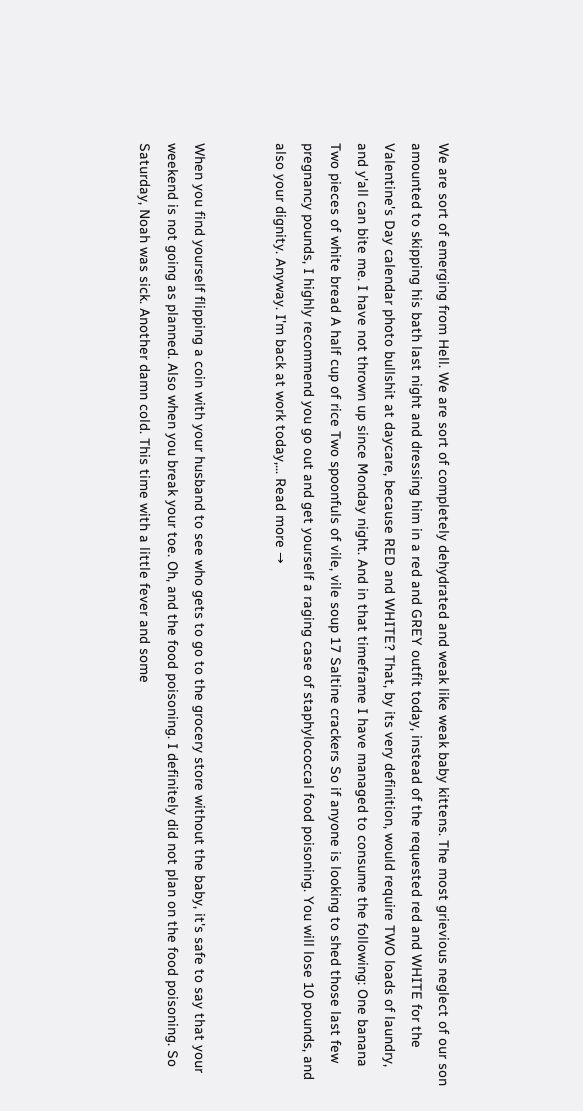We are sort of emerging from Hell. We are sort of completely dehydrated and weak like weak baby kittens. The most grievious neglect of our son amounted to skipping his bath last night and dressing him in a red and GREY outfit today, instead of the requested red and WHITE for the Valentine's Day calendar photo bullshit at daycare, because RED and WHITE? That, by its very definition, would require TWO loads of laundry, and y'all can bite me. I have not thrown up since Monday night. And in that timeframe I have managed to consume the following: One banana Two pieces of white bread A half cup of rice Two spoonfuls of vile, vile soup 17 Saltine crackers So if anyone is looking to shed those last few pregnancy pounds, I highly recommend you go out and get yourself a raging case of staphylococcal food poisoning. You will lose 10 pounds, and also your dignity. Anyway. I'm back at work today,... Read more →


When you find yourself flipping a coin with your husband to see who gets to go to the grocery store without the baby, it's safe to say that your weekend is not going as planned. Also when you break your toe. Oh, and the food poisoning. I definitely did not plan on the food poisoning. So Saturday, Noah was sick. Another damn cold. This time with a little fever and some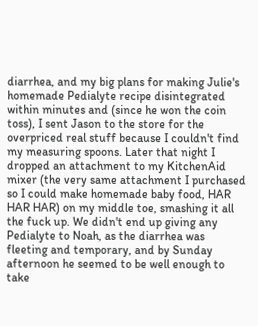diarrhea, and my big plans for making Julie's homemade Pedialyte recipe disintegrated within minutes and (since he won the coin toss), I sent Jason to the store for the overpriced real stuff because I couldn't find my measuring spoons. Later that night I dropped an attachment to my KitchenAid mixer (the very same attachment I purchased so I could make homemade baby food, HAR HAR HAR) on my middle toe, smashing it all the fuck up. We didn't end up giving any Pedialyte to Noah, as the diarrhea was fleeting and temporary, and by Sunday afternoon he seemed to be well enough to take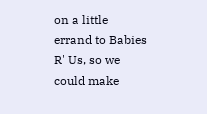on a little errand to Babies R' Us, so we could make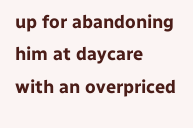up for abandoning him at daycare with an overpriced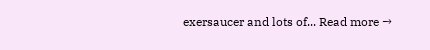exersaucer and lots of... Read more →